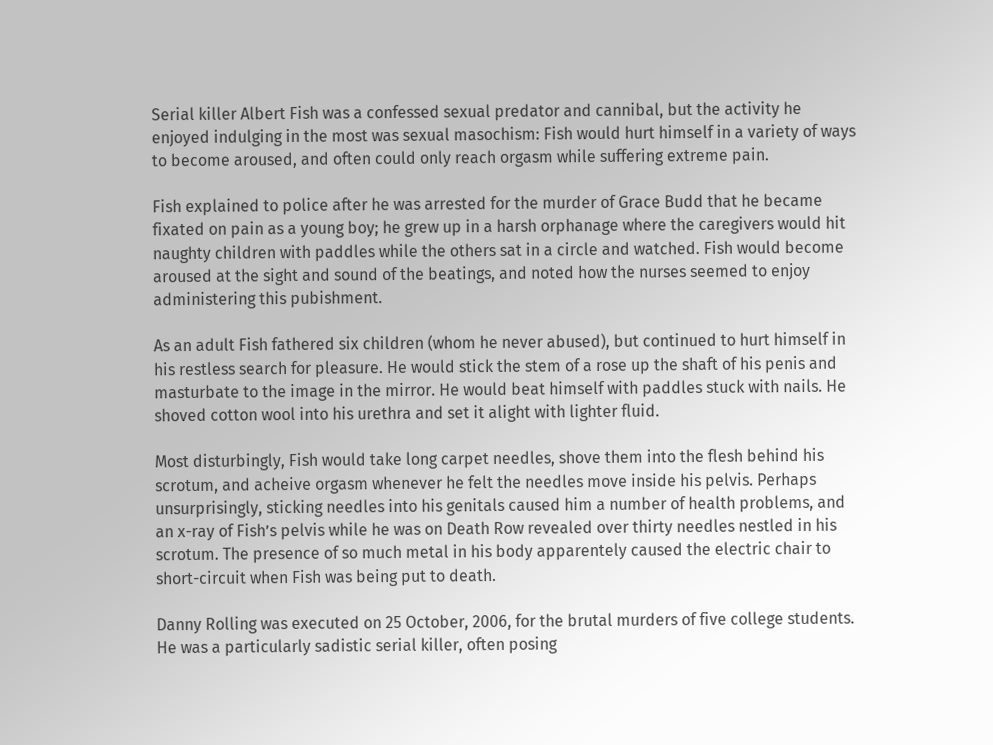Serial killer Albert Fish was a confessed sexual predator and cannibal, but the activity he enjoyed indulging in the most was sexual masochism: Fish would hurt himself in a variety of ways to become aroused, and often could only reach orgasm while suffering extreme pain.

Fish explained to police after he was arrested for the murder of Grace Budd that he became fixated on pain as a young boy; he grew up in a harsh orphanage where the caregivers would hit naughty children with paddles while the others sat in a circle and watched. Fish would become aroused at the sight and sound of the beatings, and noted how the nurses seemed to enjoy administering this pubishment.

As an adult Fish fathered six children (whom he never abused), but continued to hurt himself in his restless search for pleasure. He would stick the stem of a rose up the shaft of his penis and masturbate to the image in the mirror. He would beat himself with paddles stuck with nails. He shoved cotton wool into his urethra and set it alight with lighter fluid.

Most disturbingly, Fish would take long carpet needles, shove them into the flesh behind his scrotum, and acheive orgasm whenever he felt the needles move inside his pelvis. Perhaps unsurprisingly, sticking needles into his genitals caused him a number of health problems, and an x-ray of Fish’s pelvis while he was on Death Row revealed over thirty needles nestled in his scrotum. The presence of so much metal in his body apparentely caused the electric chair to short-circuit when Fish was being put to death.

Danny Rolling was executed on 25 October, 2006, for the brutal murders of five college students. He was a particularly sadistic serial killer, often posing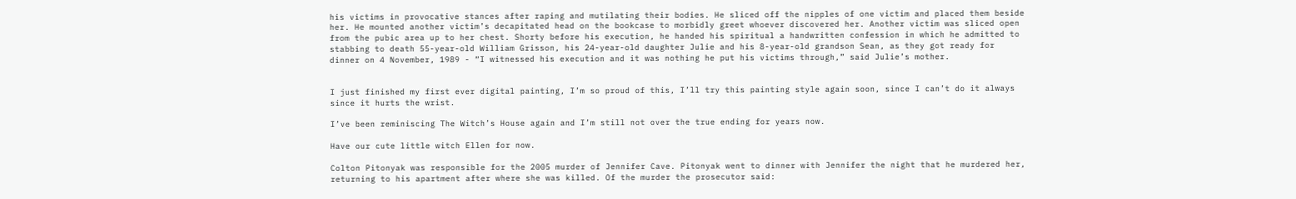his victims in provocative stances after raping and mutilating their bodies. He sliced off the nipples of one victim and placed them beside her. He mounted another victim’s decapitated head on the bookcase to morbidly greet whoever discovered her. Another victim was sliced open from the pubic area up to her chest. Shorty before his execution, he handed his spiritual a handwritten confession in which he admitted to stabbing to death 55-year-old William Grisson, his 24-year-old daughter Julie and his 8-year-old grandson Sean, as they got ready for dinner on 4 November, 1989 - “I witnessed his execution and it was nothing he put his victims through,” said Julie’s mother.


I just finished my first ever digital painting, I’m so proud of this, I’ll try this painting style again soon, since I can’t do it always since it hurts the wrist.

I’ve been reminiscing The Witch’s House again and I’m still not over the true ending for years now.

Have our cute little witch Ellen for now.

Colton Pitonyak was responsible for the 2005 murder of Jennifer Cave. Pitonyak went to dinner with Jennifer the night that he murdered her, returning to his apartment after where she was killed. Of the murder the prosecutor said: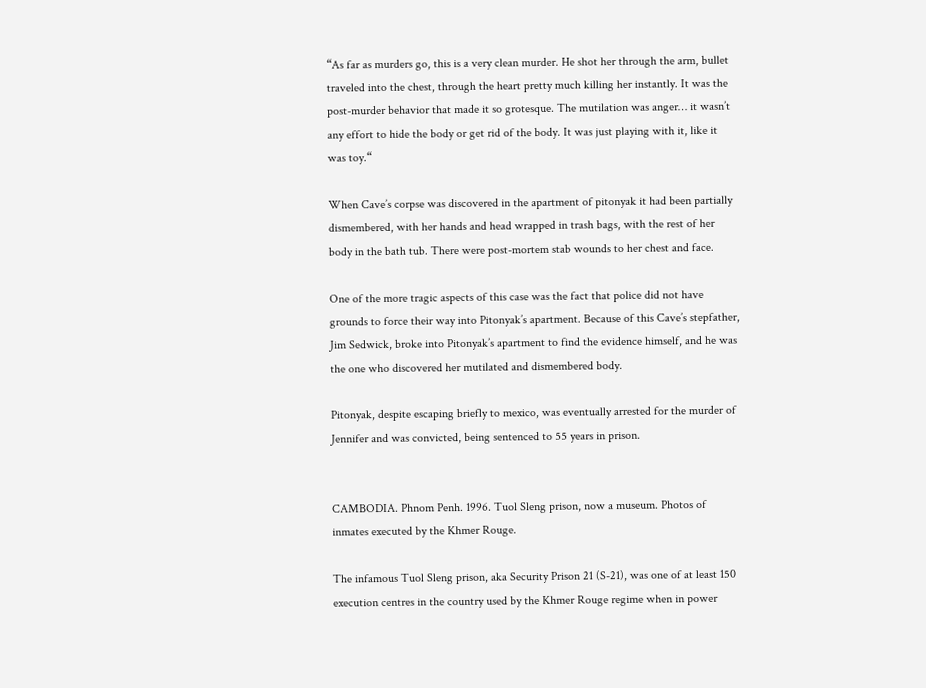“As far as murders go, this is a very clean murder. He shot her through the arm, bullet traveled into the chest, through the heart pretty much killing her instantly. It was the post-murder behavior that made it so grotesque. The mutilation was anger… it wasn’t any effort to hide the body or get rid of the body. It was just playing with it, like it was toy.“

When Cave’s corpse was discovered in the apartment of pitonyak it had been partially dismembered, with her hands and head wrapped in trash bags, with the rest of her body in the bath tub. There were post-mortem stab wounds to her chest and face.

One of the more tragic aspects of this case was the fact that police did not have grounds to force their way into Pitonyak’s apartment. Because of this Cave’s stepfather, Jim Sedwick, broke into Pitonyak’s apartment to find the evidence himself, and he was the one who discovered her mutilated and dismembered body.

Pitonyak, despite escaping briefly to mexico, was eventually arrested for the murder of Jennifer and was convicted, being sentenced to 55 years in prison.


CAMBODIA. Phnom Penh. 1996. Tuol Sleng prison, now a museum. Photos of inmates executed by the Khmer Rouge.

The infamous Tuol Sleng prison, aka Security Prison 21 (S-21), was one of at least 150 execution centres in the country used by the Khmer Rouge regime when in power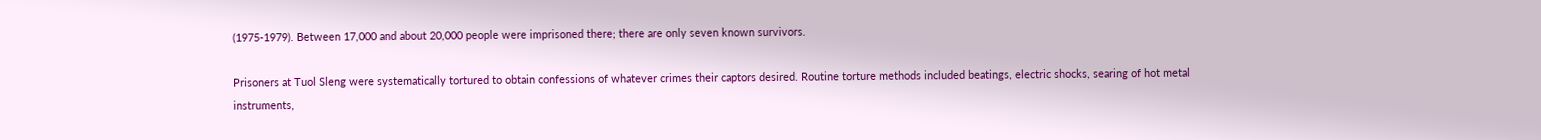(1975-1979). Between 17,000 and about 20,000 people were imprisoned there; there are only seven known survivors.

Prisoners at Tuol Sleng were systematically tortured to obtain confessions of whatever crimes their captors desired. Routine torture methods included beatings, electric shocks, searing of hot metal instruments,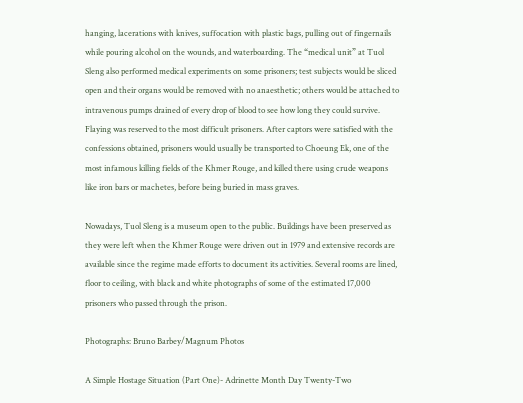hanging, lacerations with knives, suffocation with plastic bags, pulling out of fingernails while pouring alcohol on the wounds, and waterboarding. The “medical unit” at Tuol Sleng also performed medical experiments on some prisoners; test subjects would be sliced open and their organs would be removed with no anaesthetic; others would be attached to intravenous pumps drained of every drop of blood to see how long they could survive. Flaying was reserved to the most difficult prisoners. After captors were satisfied with the confessions obtained, prisoners would usually be transported to Choeung Ek, one of the most infamous killing fields of the Khmer Rouge, and killed there using crude weapons like iron bars or machetes, before being buried in mass graves.

Nowadays, Tuol Sleng is a museum open to the public. Buildings have been preserved as they were left when the Khmer Rouge were driven out in 1979 and extensive records are available since the regime made efforts to document its activities. Several rooms are lined, floor to ceiling, with black and white photographs of some of the estimated 17,000 prisoners who passed through the prison.

Photographs: Bruno Barbey/Magnum Photos

A Simple Hostage Situation (Part One)- Adrinette Month Day Twenty-Two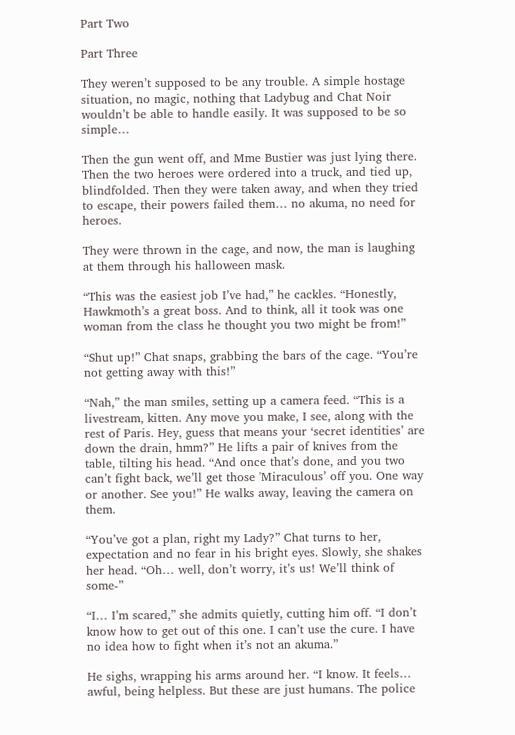Part Two

Part Three

They weren’t supposed to be any trouble. A simple hostage situation, no magic, nothing that Ladybug and Chat Noir wouldn’t be able to handle easily. It was supposed to be so simple…

Then the gun went off, and Mme Bustier was just lying there. Then the two heroes were ordered into a truck, and tied up, blindfolded. Then they were taken away, and when they tried to escape, their powers failed them… no akuma, no need for heroes.

They were thrown in the cage, and now, the man is laughing at them through his halloween mask.

“This was the easiest job I’ve had,” he cackles. “Honestly, Hawkmoth’s a great boss. And to think, all it took was one woman from the class he thought you two might be from!”

“Shut up!” Chat snaps, grabbing the bars of the cage. “You’re not getting away with this!”

“Nah,” the man smiles, setting up a camera feed. “This is a livestream, kitten. Any move you make, I see, along with the rest of Paris. Hey, guess that means your ‘secret identities’ are down the drain, hmm?” He lifts a pair of knives from the table, tilting his head. “And once that’s done, and you two can’t fight back, we’ll get those 'Miraculous’ off you. One way or another. See you!” He walks away, leaving the camera on them.

“You’ve got a plan, right my Lady?” Chat turns to her, expectation and no fear in his bright eyes. Slowly, she shakes her head. “Oh… well, don’t worry, it’s us! We’ll think of some-”

“I… I’m scared,” she admits quietly, cutting him off. “I don’t know how to get out of this one. I can’t use the cure. I have no idea how to fight when it’s not an akuma.”

He sighs, wrapping his arms around her. “I know. It feels… awful, being helpless. But these are just humans. The police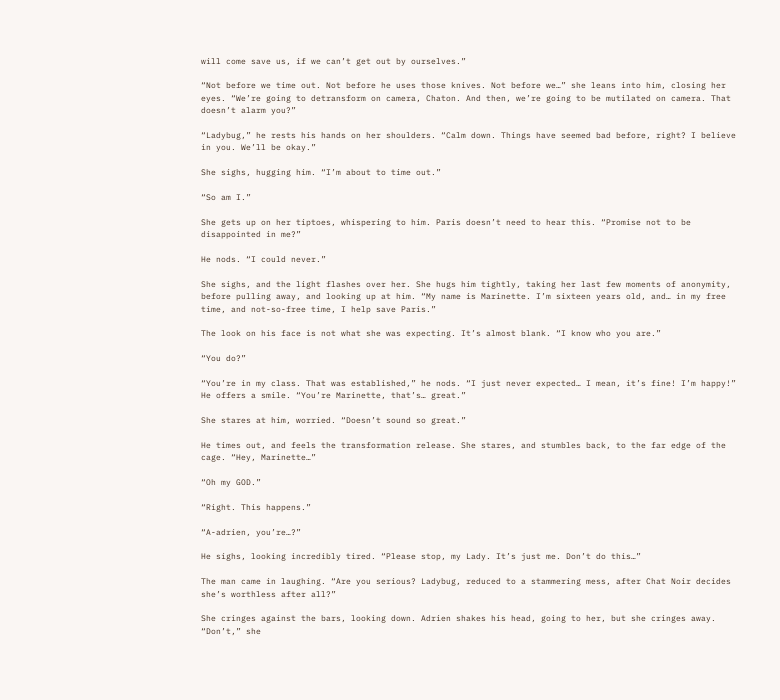will come save us, if we can’t get out by ourselves.”

“Not before we time out. Not before he uses those knives. Not before we…” she leans into him, closing her eyes. “We’re going to detransform on camera, Chaton. And then, we’re going to be mutilated on camera. That doesn’t alarm you?”

“Ladybug,” he rests his hands on her shoulders. “Calm down. Things have seemed bad before, right? I believe in you. We’ll be okay.”

She sighs, hugging him. “I’m about to time out.”

“So am I.”

She gets up on her tiptoes, whispering to him. Paris doesn’t need to hear this. “Promise not to be disappointed in me?”

He nods. “I could never.”

She sighs, and the light flashes over her. She hugs him tightly, taking her last few moments of anonymity, before pulling away, and looking up at him. “My name is Marinette. I’m sixteen years old, and… in my free time, and not-so-free time, I help save Paris.”

The look on his face is not what she was expecting. It’s almost blank. “I know who you are.”

“You do?”

“You’re in my class. That was established,” he nods. “I just never expected… I mean, it’s fine! I’m happy!” He offers a smile. “You’re Marinette, that’s… great.”

She stares at him, worried. “Doesn’t sound so great.”

He times out, and feels the transformation release. She stares, and stumbles back, to the far edge of the cage. “Hey, Marinette…”

“Oh my GOD.”

“Right. This happens.”

“A-adrien, you’re…?”

He sighs, looking incredibly tired. “Please stop, my Lady. It’s just me. Don’t do this…”

The man came in laughing. “Are you serious? Ladybug, reduced to a stammering mess, after Chat Noir decides she’s worthless after all?”

She cringes against the bars, looking down. Adrien shakes his head, going to her, but she cringes away. “Don’t,” she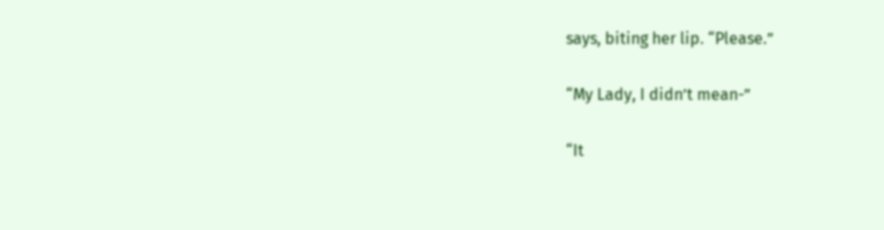says, biting her lip. “Please.”

“My Lady, I didn’t mean-”

“It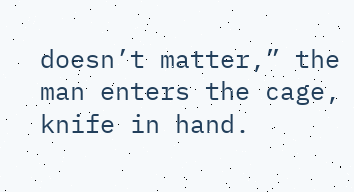doesn’t matter,” the man enters the cage, knife in hand.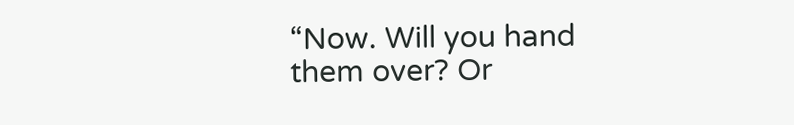“Now. Will you hand them over? Or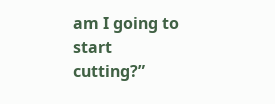am I going to start cutting?”